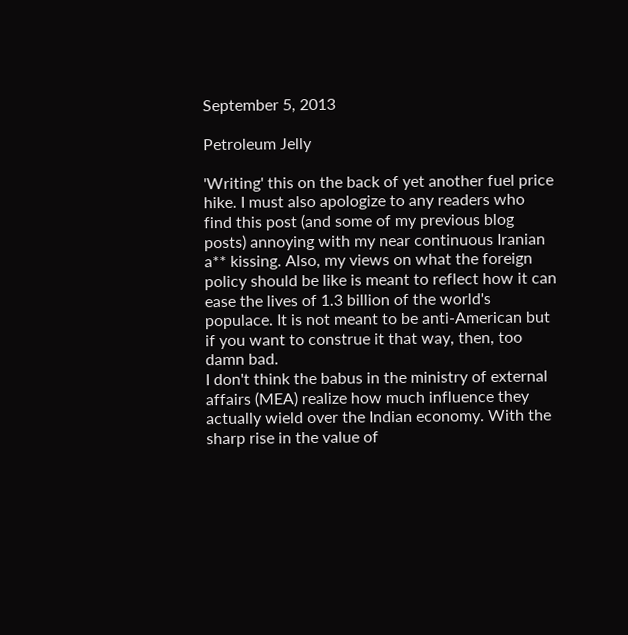September 5, 2013

Petroleum Jelly

'Writing' this on the back of yet another fuel price hike. I must also apologize to any readers who find this post (and some of my previous blog posts) annoying with my near continuous Iranian a** kissing. Also, my views on what the foreign policy should be like is meant to reflect how it can ease the lives of 1.3 billion of the world's populace. It is not meant to be anti-American but if you want to construe it that way, then, too damn bad.
I don't think the babus in the ministry of external affairs (MEA) realize how much influence they actually wield over the Indian economy. With the sharp rise in the value of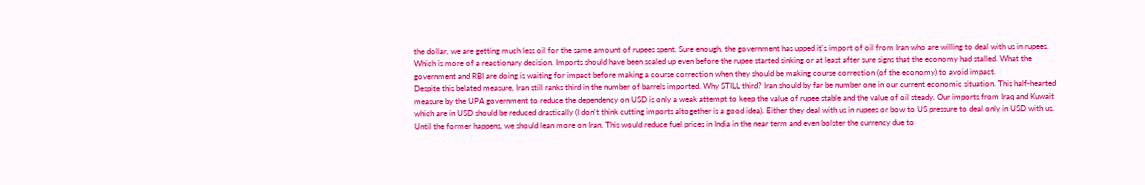the dollar, we are getting much less oil for the same amount of rupees spent. Sure enough, the government has upped it's import of oil from Iran who are willing to deal with us in rupees. Which is more of a reactionary decision. Imports should have been scaled up even before the rupee started sinking or at least after sure signs that the economy had stalled. What the government and RBI are doing is waiting for impact before making a course correction when they should be making course correction (of the economy) to avoid impact.
Despite this belated measure, Iran still ranks third in the number of barrels imported. Why STILL third? Iran should by far be number one in our current economic situation. This half-hearted measure by the UPA government to reduce the dependency on USD is only a weak attempt to keep the value of rupee stable and the value of oil steady. Our imports from Iraq and Kuwait which are in USD should be reduced drastically (I don't think cutting imports altogether is a good idea). Either they deal with us in rupees or bow to US pressure to deal only in USD with us. Until the former happens, we should lean more on Iran. This would reduce fuel prices in India in the near term and even bolster the currency due to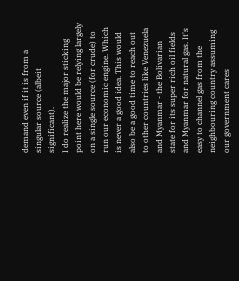demand even if it is from a singular source (albeit significant).
I do realize the major sticking point here would be relying largely on a single source (for crude) to run our economic engine. Which is never a good idea. This would also be a good time to reach out to other countries like Venezuela and Myanmar - the Bolivarian state for its super rich oil fields and Myanmar for natural gas. It's easy to channel gas from the neighbouring country assuming our government cares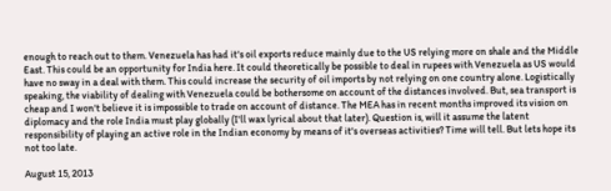enough to reach out to them. Venezuela has had it's oil exports reduce mainly due to the US relying more on shale and the Middle East. This could be an opportunity for India here. It could theoretically be possible to deal in rupees with Venezuela as US would have no sway in a deal with them. This could increase the security of oil imports by not relying on one country alone. Logistically speaking, the viability of dealing with Venezuela could be bothersome on account of the distances involved. But, sea transport is cheap and I won't believe it is impossible to trade on account of distance. The MEA has in recent months improved its vision on diplomacy and the role India must play globally (I'll wax lyrical about that later). Question is, will it assume the latent responsibility of playing an active role in the Indian economy by means of it's overseas activities? Time will tell. But lets hope its not too late.

August 15, 2013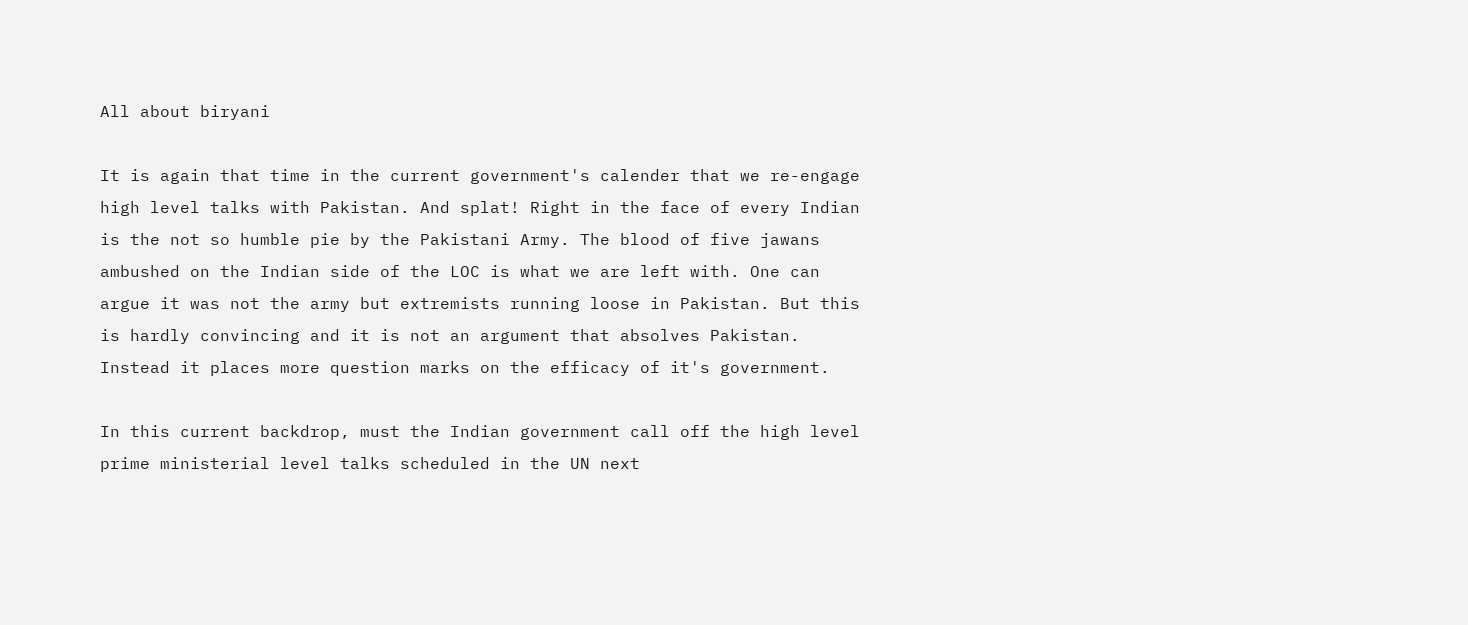All about biryani

It is again that time in the current government's calender that we re-engage high level talks with Pakistan. And splat! Right in the face of every Indian is the not so humble pie by the Pakistani Army. The blood of five jawans ambushed on the Indian side of the LOC is what we are left with. One can argue it was not the army but extremists running loose in Pakistan. But this is hardly convincing and it is not an argument that absolves Pakistan. Instead it places more question marks on the efficacy of it's government.

In this current backdrop, must the Indian government call off the high level prime ministerial level talks scheduled in the UN next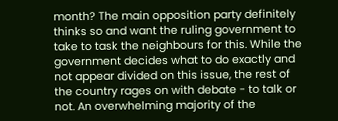month? The main opposition party definitely thinks so and want the ruling government to take to task the neighbours for this. While the government decides what to do exactly and not appear divided on this issue, the rest of the country rages on with debate - to talk or not. An overwhelming majority of the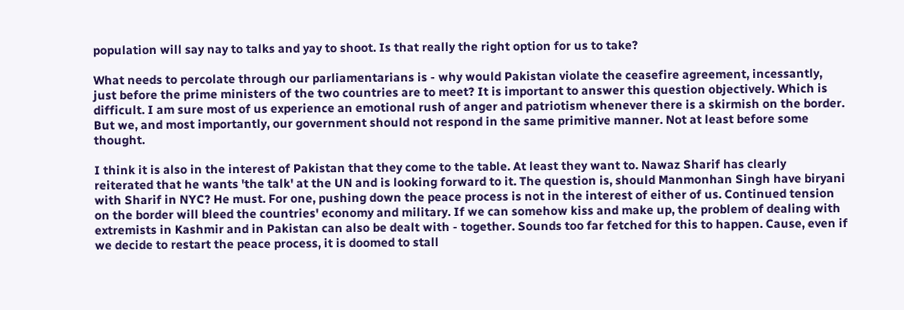population will say nay to talks and yay to shoot. Is that really the right option for us to take?

What needs to percolate through our parliamentarians is - why would Pakistan violate the ceasefire agreement, incessantly, just before the prime ministers of the two countries are to meet? It is important to answer this question objectively. Which is difficult. I am sure most of us experience an emotional rush of anger and patriotism whenever there is a skirmish on the border. But we, and most importantly, our government should not respond in the same primitive manner. Not at least before some thought.

I think it is also in the interest of Pakistan that they come to the table. At least they want to. Nawaz Sharif has clearly reiterated that he wants 'the talk' at the UN and is looking forward to it. The question is, should Manmonhan Singh have biryani with Sharif in NYC? He must. For one, pushing down the peace process is not in the interest of either of us. Continued tension on the border will bleed the countries' economy and military. If we can somehow kiss and make up, the problem of dealing with extremists in Kashmir and in Pakistan can also be dealt with - together. Sounds too far fetched for this to happen. Cause, even if we decide to restart the peace process, it is doomed to stall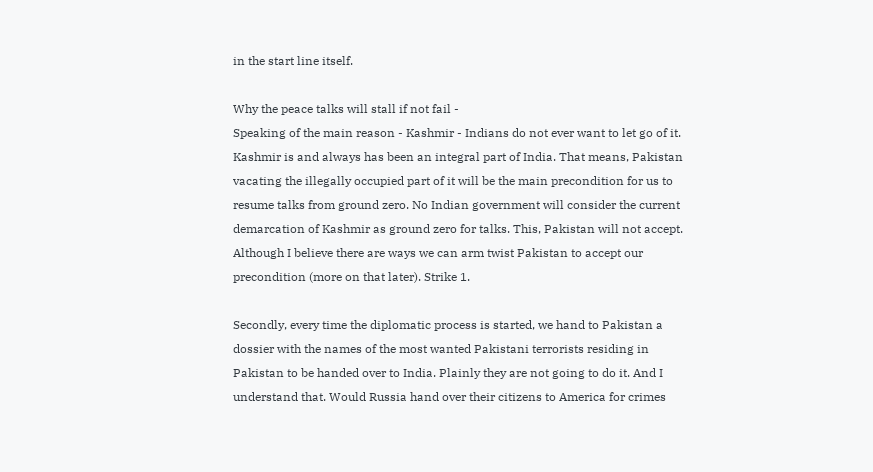in the start line itself.

Why the peace talks will stall if not fail -
Speaking of the main reason - Kashmir - Indians do not ever want to let go of it. Kashmir is and always has been an integral part of India. That means, Pakistan vacating the illegally occupied part of it will be the main precondition for us to resume talks from ground zero. No Indian government will consider the current demarcation of Kashmir as ground zero for talks. This, Pakistan will not accept. Although I believe there are ways we can arm twist Pakistan to accept our precondition (more on that later). Strike 1.

Secondly, every time the diplomatic process is started, we hand to Pakistan a dossier with the names of the most wanted Pakistani terrorists residing in Pakistan to be handed over to India. Plainly they are not going to do it. And I understand that. Would Russia hand over their citizens to America for crimes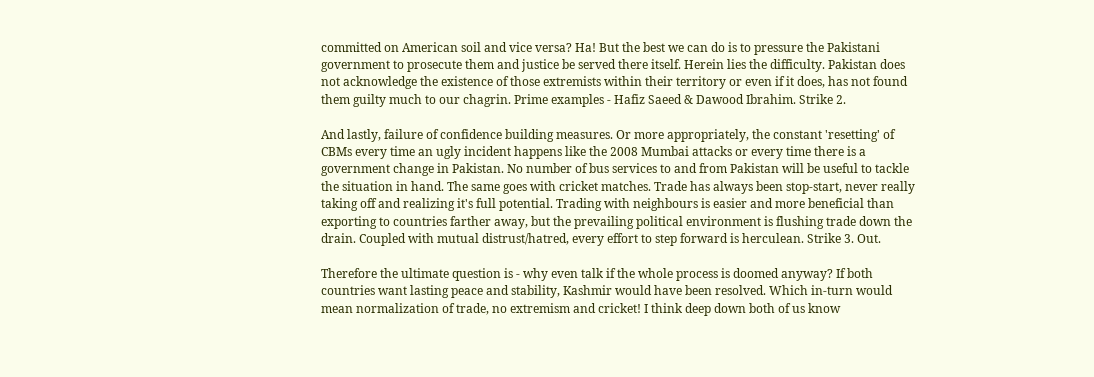committed on American soil and vice versa? Ha! But the best we can do is to pressure the Pakistani government to prosecute them and justice be served there itself. Herein lies the difficulty. Pakistan does not acknowledge the existence of those extremists within their territory or even if it does, has not found them guilty much to our chagrin. Prime examples - Hafiz Saeed & Dawood Ibrahim. Strike 2.

And lastly, failure of confidence building measures. Or more appropriately, the constant 'resetting' of CBMs every time an ugly incident happens like the 2008 Mumbai attacks or every time there is a government change in Pakistan. No number of bus services to and from Pakistan will be useful to tackle the situation in hand. The same goes with cricket matches. Trade has always been stop-start, never really taking off and realizing it's full potential. Trading with neighbours is easier and more beneficial than exporting to countries farther away, but the prevailing political environment is flushing trade down the drain. Coupled with mutual distrust/hatred, every effort to step forward is herculean. Strike 3. Out.

Therefore the ultimate question is - why even talk if the whole process is doomed anyway? If both countries want lasting peace and stability, Kashmir would have been resolved. Which in-turn would mean normalization of trade, no extremism and cricket! I think deep down both of us know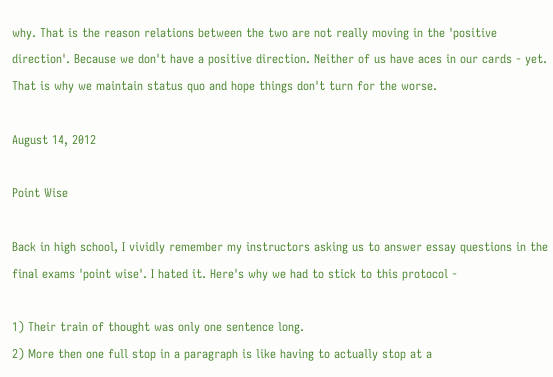why. That is the reason relations between the two are not really moving in the 'positive direction'. Because we don't have a positive direction. Neither of us have aces in our cards - yet. That is why we maintain status quo and hope things don't turn for the worse.

August 14, 2012

Point Wise

Back in high school, I vividly remember my instructors asking us to answer essay questions in the final exams 'point wise'. I hated it. Here's why we had to stick to this protocol -

1) Their train of thought was only one sentence long.
2) More then one full stop in a paragraph is like having to actually stop at a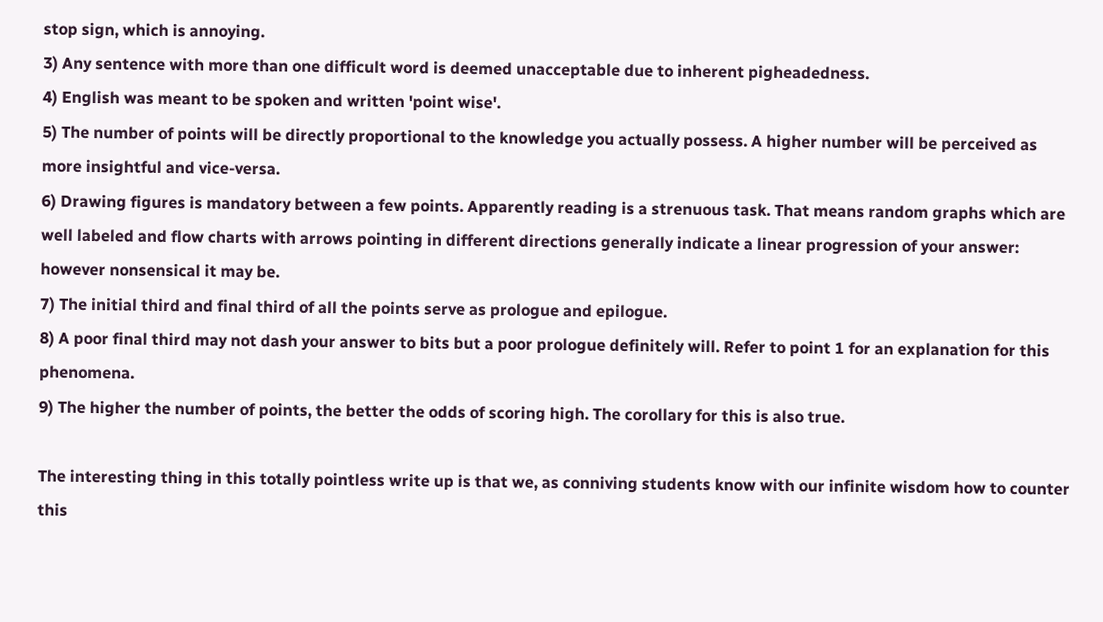stop sign, which is annoying.
3) Any sentence with more than one difficult word is deemed unacceptable due to inherent pigheadedness.
4) English was meant to be spoken and written 'point wise'.
5) The number of points will be directly proportional to the knowledge you actually possess. A higher number will be perceived as more insightful and vice-versa.
6) Drawing figures is mandatory between a few points. Apparently reading is a strenuous task. That means random graphs which are well labeled and flow charts with arrows pointing in different directions generally indicate a linear progression of your answer: however nonsensical it may be.
7) The initial third and final third of all the points serve as prologue and epilogue.
8) A poor final third may not dash your answer to bits but a poor prologue definitely will. Refer to point 1 for an explanation for this phenomena.
9) The higher the number of points, the better the odds of scoring high. The corollary for this is also true.

The interesting thing in this totally pointless write up is that we, as conniving students know with our infinite wisdom how to counter this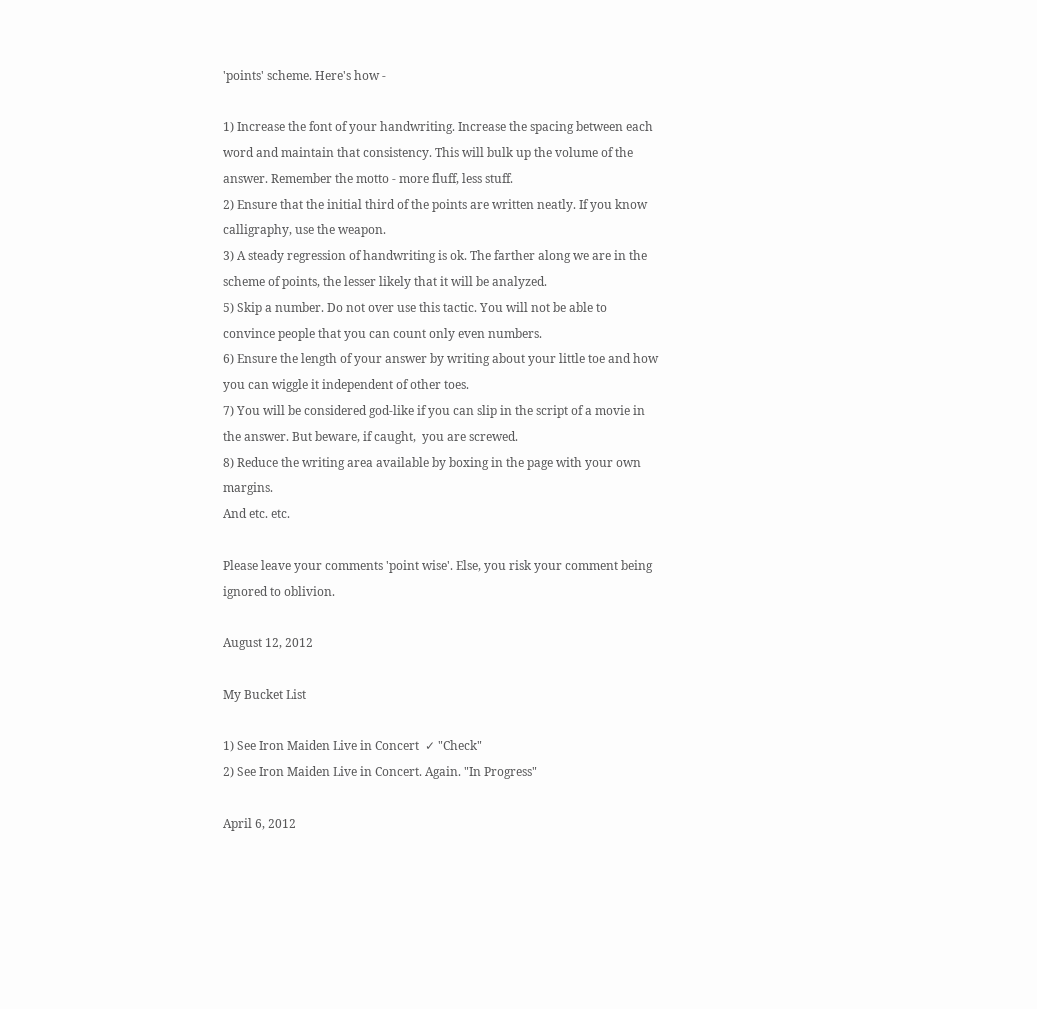'points' scheme. Here's how -

1) Increase the font of your handwriting. Increase the spacing between each word and maintain that consistency. This will bulk up the volume of the answer. Remember the motto - more fluff, less stuff.
2) Ensure that the initial third of the points are written neatly. If you know calligraphy, use the weapon.
3) A steady regression of handwriting is ok. The farther along we are in the scheme of points, the lesser likely that it will be analyzed.
5) Skip a number. Do not over use this tactic. You will not be able to convince people that you can count only even numbers.
6) Ensure the length of your answer by writing about your little toe and how you can wiggle it independent of other toes.
7) You will be considered god-like if you can slip in the script of a movie in the answer. But beware, if caught,  you are screwed.
8) Reduce the writing area available by boxing in the page with your own margins.
And etc. etc.

Please leave your comments 'point wise'. Else, you risk your comment being ignored to oblivion.

August 12, 2012

My Bucket List

1) See Iron Maiden Live in Concert  ✓ "Check"
2) See Iron Maiden Live in Concert. Again. "In Progress"

April 6, 2012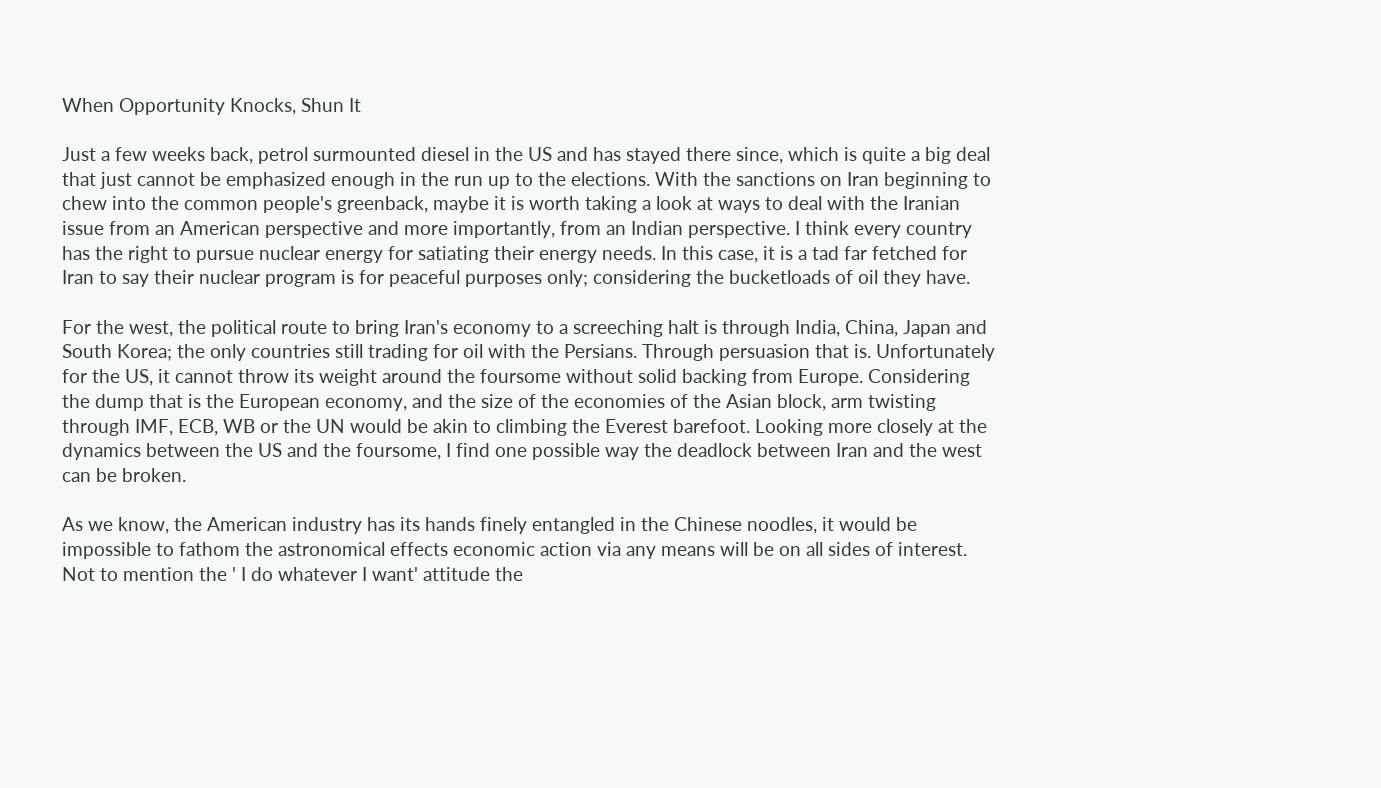When Opportunity Knocks, Shun It

Just a few weeks back, petrol surmounted diesel in the US and has stayed there since, which is quite a big deal that just cannot be emphasized enough in the run up to the elections. With the sanctions on Iran beginning to chew into the common people's greenback, maybe it is worth taking a look at ways to deal with the Iranian issue from an American perspective and more importantly, from an Indian perspective. I think every country has the right to pursue nuclear energy for satiating their energy needs. In this case, it is a tad far fetched for Iran to say their nuclear program is for peaceful purposes only; considering the bucketloads of oil they have.

For the west, the political route to bring Iran's economy to a screeching halt is through India, China, Japan and South Korea; the only countries still trading for oil with the Persians. Through persuasion that is. Unfortunately for the US, it cannot throw its weight around the foursome without solid backing from Europe. Considering the dump that is the European economy, and the size of the economies of the Asian block, arm twisting through IMF, ECB, WB or the UN would be akin to climbing the Everest barefoot. Looking more closely at the dynamics between the US and the foursome, I find one possible way the deadlock between Iran and the west can be broken.

As we know, the American industry has its hands finely entangled in the Chinese noodles, it would be impossible to fathom the astronomical effects economic action via any means will be on all sides of interest. Not to mention the ' I do whatever I want' attitude the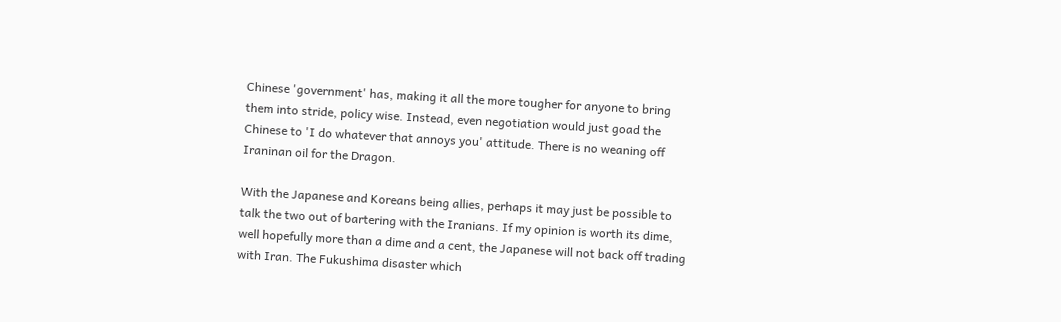Chinese 'government' has, making it all the more tougher for anyone to bring them into stride, policy wise. Instead, even negotiation would just goad the Chinese to 'I do whatever that annoys you' attitude. There is no weaning off Iraninan oil for the Dragon.

With the Japanese and Koreans being allies, perhaps it may just be possible to talk the two out of bartering with the Iranians. If my opinion is worth its dime, well hopefully more than a dime and a cent, the Japanese will not back off trading with Iran. The Fukushima disaster which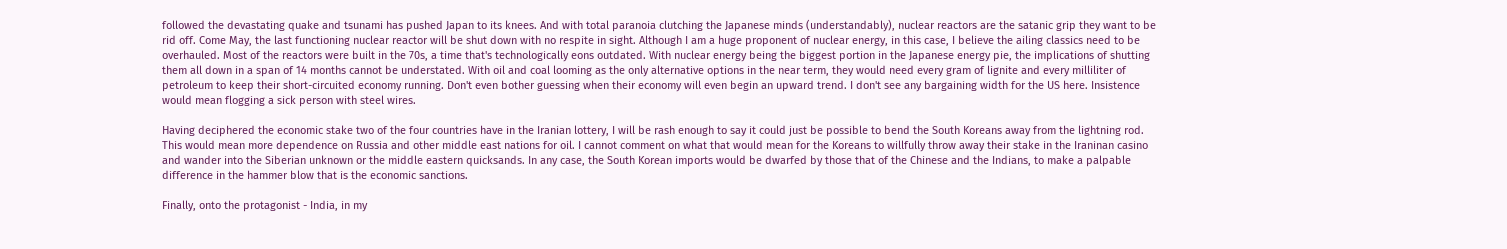followed the devastating quake and tsunami has pushed Japan to its knees. And with total paranoia clutching the Japanese minds (understandably), nuclear reactors are the satanic grip they want to be rid off. Come May, the last functioning nuclear reactor will be shut down with no respite in sight. Although I am a huge proponent of nuclear energy, in this case, I believe the ailing classics need to be overhauled. Most of the reactors were built in the 70s, a time that's technologically eons outdated. With nuclear energy being the biggest portion in the Japanese energy pie, the implications of shutting them all down in a span of 14 months cannot be understated. With oil and coal looming as the only alternative options in the near term, they would need every gram of lignite and every milliliter of petroleum to keep their short-circuited economy running. Don't even bother guessing when their economy will even begin an upward trend. I don't see any bargaining width for the US here. Insistence would mean flogging a sick person with steel wires.

Having deciphered the economic stake two of the four countries have in the Iranian lottery, I will be rash enough to say it could just be possible to bend the South Koreans away from the lightning rod. This would mean more dependence on Russia and other middle east nations for oil. I cannot comment on what that would mean for the Koreans to willfully throw away their stake in the Iraninan casino and wander into the Siberian unknown or the middle eastern quicksands. In any case, the South Korean imports would be dwarfed by those that of the Chinese and the Indians, to make a palpable difference in the hammer blow that is the economic sanctions.

Finally, onto the protagonist - India, in my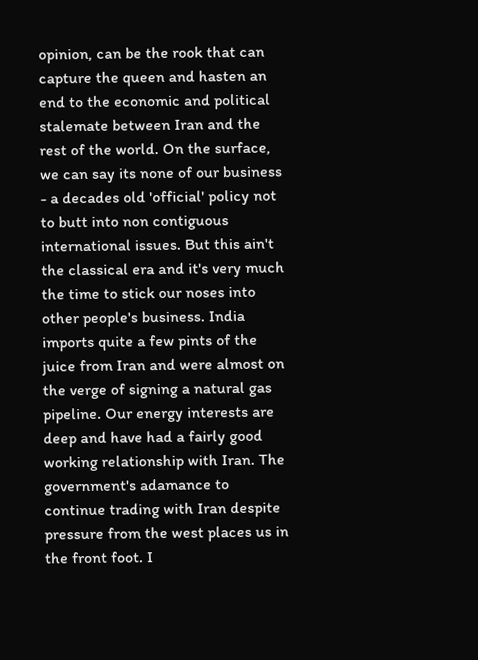opinion, can be the rook that can capture the queen and hasten an end to the economic and political stalemate between Iran and the rest of the world. On the surface, we can say its none of our business - a decades old 'official' policy not to butt into non contiguous international issues. But this ain't the classical era and it's very much the time to stick our noses into other people's business. India imports quite a few pints of the juice from Iran and were almost on the verge of signing a natural gas pipeline. Our energy interests are deep and have had a fairly good working relationship with Iran. The government's adamance to continue trading with Iran despite pressure from the west places us in the front foot. I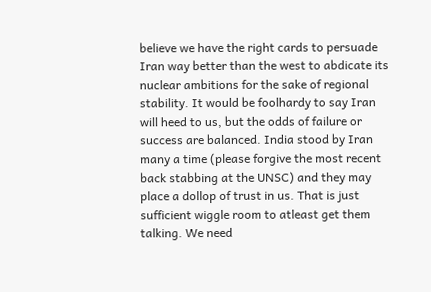believe we have the right cards to persuade Iran way better than the west to abdicate its nuclear ambitions for the sake of regional stability. It would be foolhardy to say Iran will heed to us, but the odds of failure or success are balanced. India stood by Iran many a time (please forgive the most recent back stabbing at the UNSC) and they may place a dollop of trust in us. That is just sufficient wiggle room to atleast get them talking. We need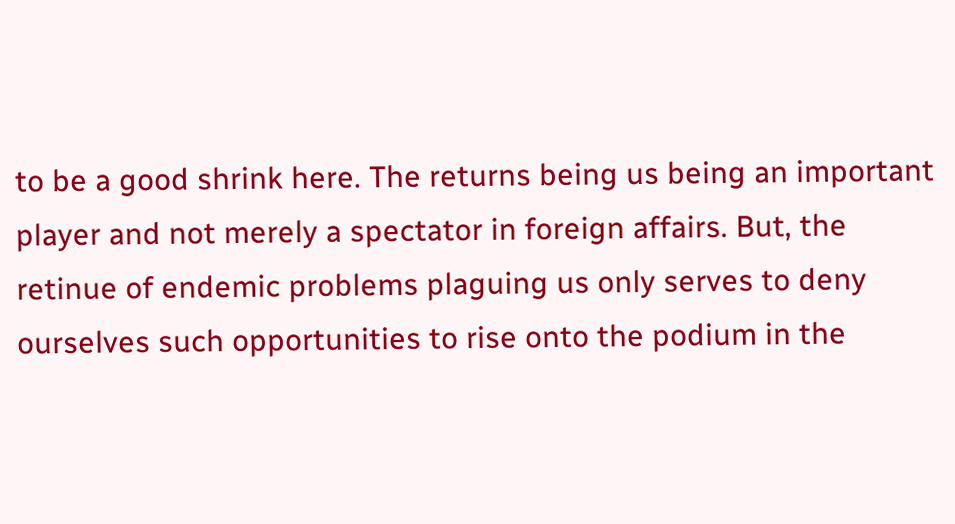to be a good shrink here. The returns being us being an important player and not merely a spectator in foreign affairs. But, the retinue of endemic problems plaguing us only serves to deny ourselves such opportunities to rise onto the podium in the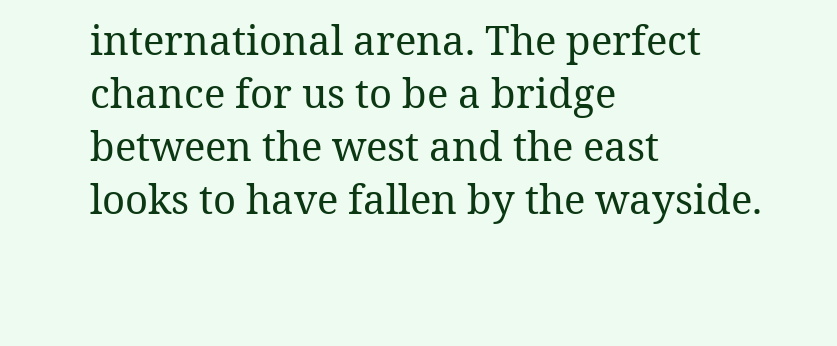international arena. The perfect chance for us to be a bridge between the west and the east looks to have fallen by the wayside.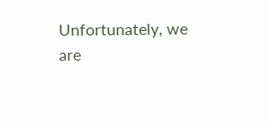Unfortunately, we are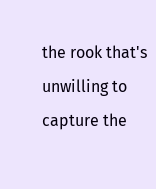the rook that's unwilling to capture the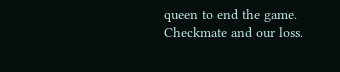queen to end the game. Checkmate and our loss.